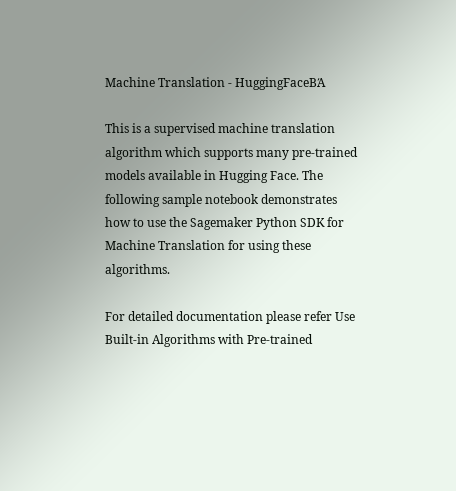Machine Translation - HuggingFaceΒΆ

This is a supervised machine translation algorithm which supports many pre-trained models available in Hugging Face. The following sample notebook demonstrates how to use the Sagemaker Python SDK for Machine Translation for using these algorithms.

For detailed documentation please refer Use Built-in Algorithms with Pre-trained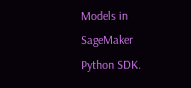Models in SageMaker Python SDK.